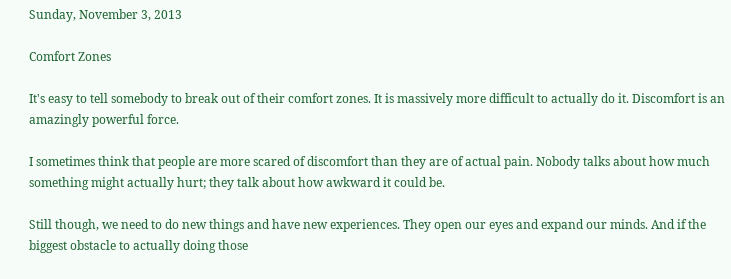Sunday, November 3, 2013

Comfort Zones

It's easy to tell somebody to break out of their comfort zones. It is massively more difficult to actually do it. Discomfort is an amazingly powerful force.

I sometimes think that people are more scared of discomfort than they are of actual pain. Nobody talks about how much something might actually hurt; they talk about how awkward it could be.

Still though, we need to do new things and have new experiences. They open our eyes and expand our minds. And if the biggest obstacle to actually doing those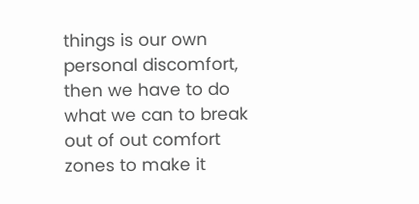things is our own personal discomfort, then we have to do what we can to break out of out comfort zones to make it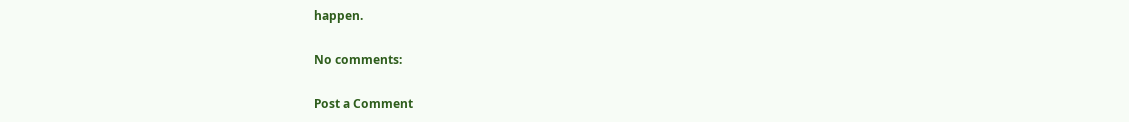happen.

No comments:

Post a Comment